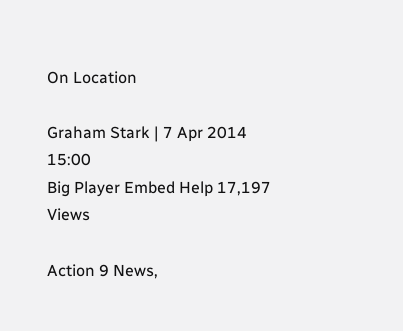On Location

Graham Stark | 7 Apr 2014 15:00
Big Player Embed Help 17,197 Views

Action 9 News,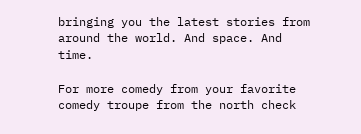bringing you the latest stories from around the world. And space. And time.

For more comedy from your favorite comedy troupe from the north check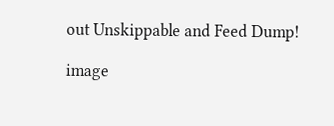out Unskippable and Feed Dump!

image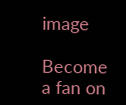image

Become a fan on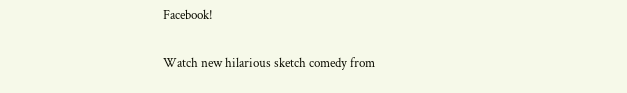Facebook!

Watch new hilarious sketch comedy from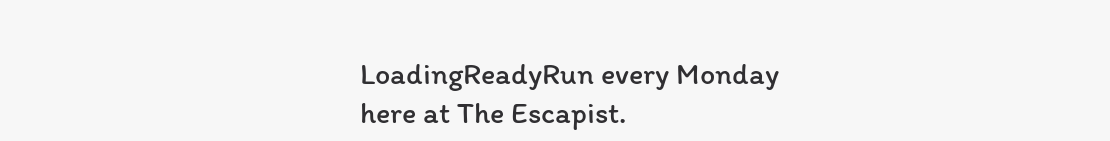LoadingReadyRun every Monday here at The Escapist.